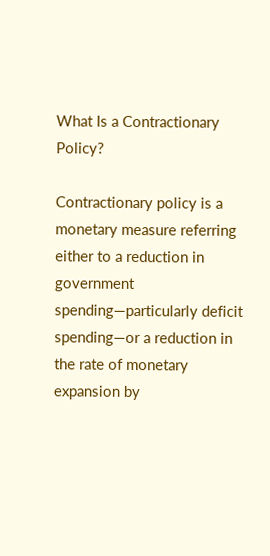What Is a Contractionary Policy?

Contractionary policy is a monetary measure referring either to a reduction in government spending—particularly deficit spending—or a reduction in the rate of monetary expansion by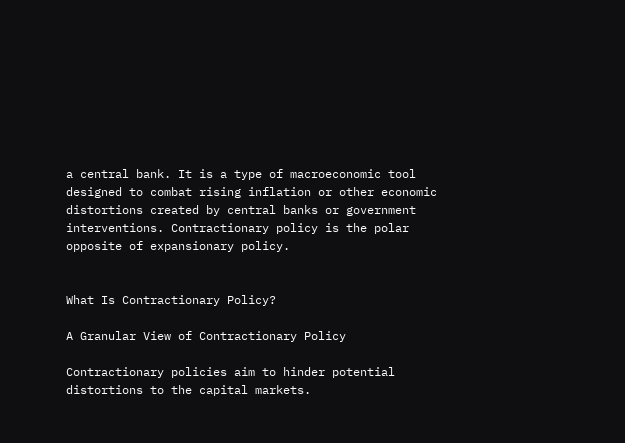a central bank. It is a type of macroeconomic tool designed to combat rising inflation or other economic distortions created by central banks or government interventions. Contractionary policy is the polar opposite of expansionary policy.


What Is Contractionary Policy?

A Granular View of Contractionary Policy

Contractionary policies aim to hinder potential distortions to the capital markets.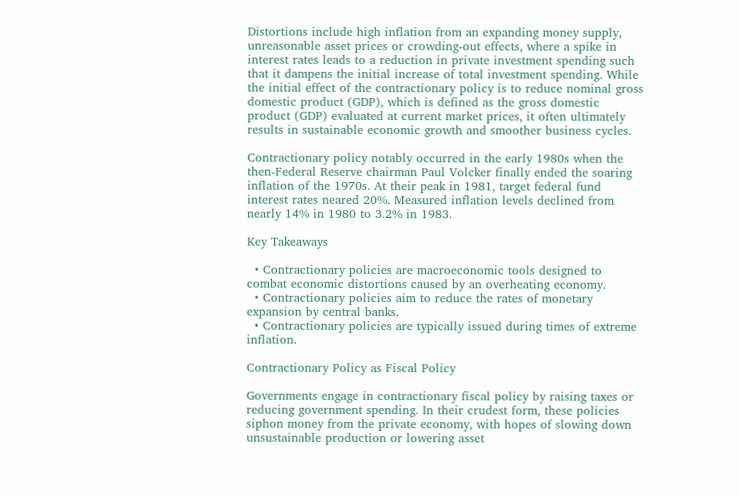Distortions include high inflation from an expanding money supply, unreasonable asset prices or crowding-out effects, where a spike in interest rates leads to a reduction in private investment spending such that it dampens the initial increase of total investment spending. While the initial effect of the contractionary policy is to reduce nominal gross domestic product (GDP), which is defined as the gross domestic product (GDP) evaluated at current market prices, it often ultimately results in sustainable economic growth and smoother business cycles.

Contractionary policy notably occurred in the early 1980s when the then-Federal Reserve chairman Paul Volcker finally ended the soaring inflation of the 1970s. At their peak in 1981, target federal fund interest rates neared 20%. Measured inflation levels declined from nearly 14% in 1980 to 3.2% in 1983.

Key Takeaways

  • Contractionary policies are macroeconomic tools designed to combat economic distortions caused by an overheating economy.
  • Contractionary policies aim to reduce the rates of monetary expansion by central banks.
  • Contractionary policies are typically issued during times of extreme inflation.

Contractionary Policy as Fiscal Policy

Governments engage in contractionary fiscal policy by raising taxes or reducing government spending. In their crudest form, these policies siphon money from the private economy, with hopes of slowing down unsustainable production or lowering asset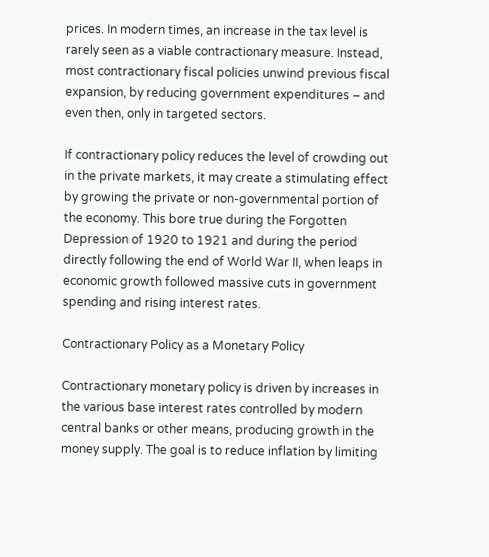prices. In modern times, an increase in the tax level is rarely seen as a viable contractionary measure. Instead, most contractionary fiscal policies unwind previous fiscal expansion, by reducing government expenditures – and even then, only in targeted sectors.

If contractionary policy reduces the level of crowding out in the private markets, it may create a stimulating effect by growing the private or non-governmental portion of the economy. This bore true during the Forgotten Depression of 1920 to 1921 and during the period directly following the end of World War II, when leaps in economic growth followed massive cuts in government spending and rising interest rates.

Contractionary Policy as a Monetary Policy

Contractionary monetary policy is driven by increases in the various base interest rates controlled by modern central banks or other means, producing growth in the money supply. The goal is to reduce inflation by limiting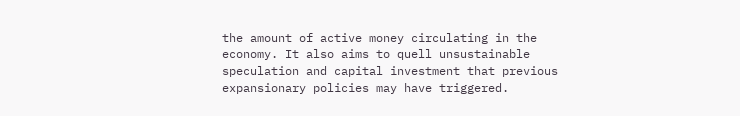the amount of active money circulating in the economy. It also aims to quell unsustainable speculation and capital investment that previous expansionary policies may have triggered.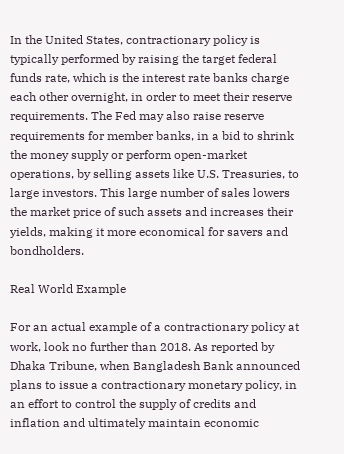In the United States, contractionary policy is typically performed by raising the target federal funds rate, which is the interest rate banks charge each other overnight, in order to meet their reserve requirements. The Fed may also raise reserve requirements for member banks, in a bid to shrink the money supply or perform open-market operations, by selling assets like U.S. Treasuries, to large investors. This large number of sales lowers the market price of such assets and increases their yields, making it more economical for savers and bondholders.

Real World Example

For an actual example of a contractionary policy at work, look no further than 2018. As reported by Dhaka Tribune, when Bangladesh Bank announced plans to issue a contractionary monetary policy, in an effort to control the supply of credits and inflation and ultimately maintain economic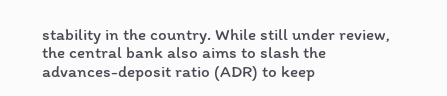stability in the country. While still under review, the central bank also aims to slash the advances-deposit ratio (ADR) to keep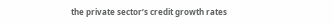the private sector’s credit growth rates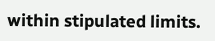within stipulated limits.